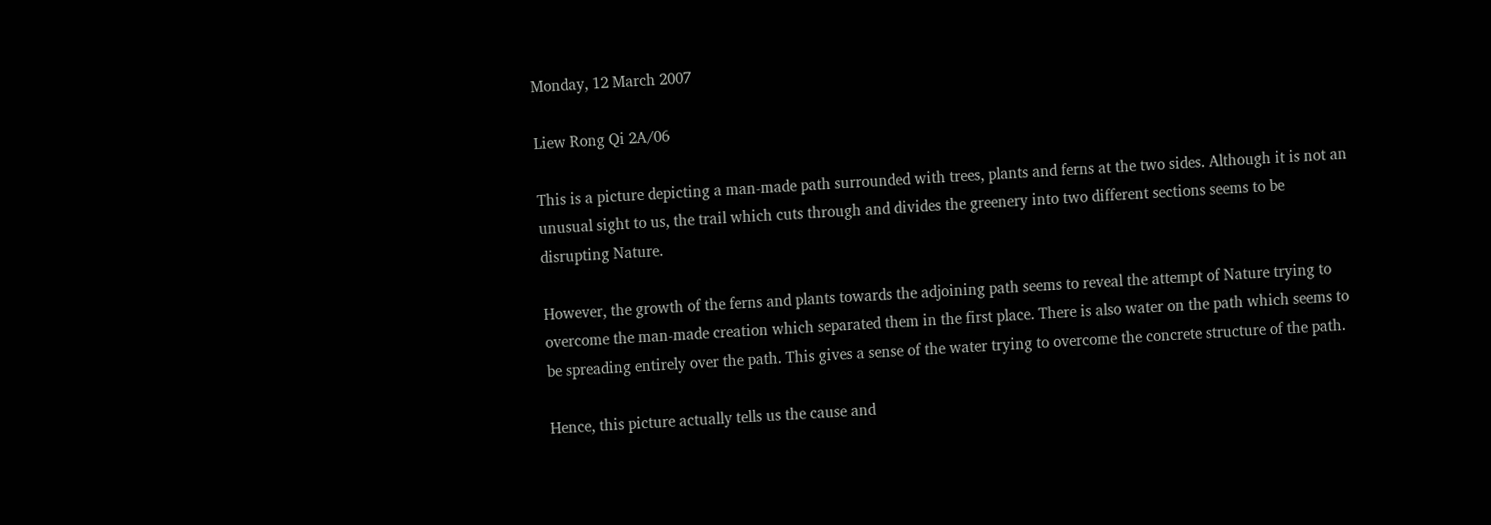Monday, 12 March 2007

Liew Rong Qi 2A/06

This is a picture depicting a man-made path surrounded with trees, plants and ferns at the two sides. Although it is not an unusual sight to us, the trail which cuts through and divides the greenery into two different sections seems to be disrupting Nature.

However, the growth of the ferns and plants towards the adjoining path seems to reveal the attempt of Nature trying to overcome the man-made creation which separated them in the first place. There is also water on the path which seems to be spreading entirely over the path. This gives a sense of the water trying to overcome the concrete structure of the path.

Hence, this picture actually tells us the cause and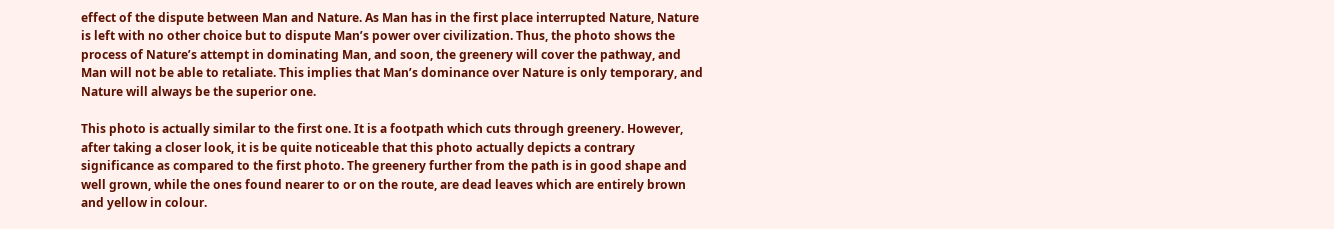effect of the dispute between Man and Nature. As Man has in the first place interrupted Nature, Nature is left with no other choice but to dispute Man’s power over civilization. Thus, the photo shows the process of Nature’s attempt in dominating Man, and soon, the greenery will cover the pathway, and Man will not be able to retaliate. This implies that Man’s dominance over Nature is only temporary, and Nature will always be the superior one.

This photo is actually similar to the first one. It is a footpath which cuts through greenery. However, after taking a closer look, it is be quite noticeable that this photo actually depicts a contrary significance as compared to the first photo. The greenery further from the path is in good shape and well grown, while the ones found nearer to or on the route, are dead leaves which are entirely brown and yellow in colour.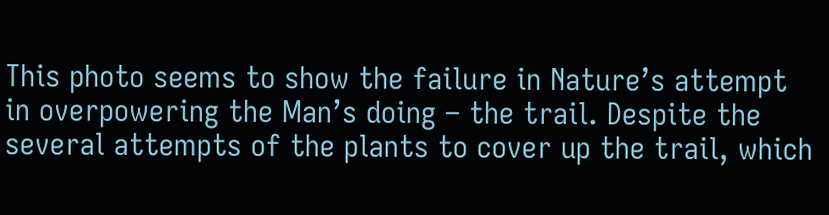This photo seems to show the failure in Nature’s attempt in overpowering the Man’s doing – the trail. Despite the several attempts of the plants to cover up the trail, which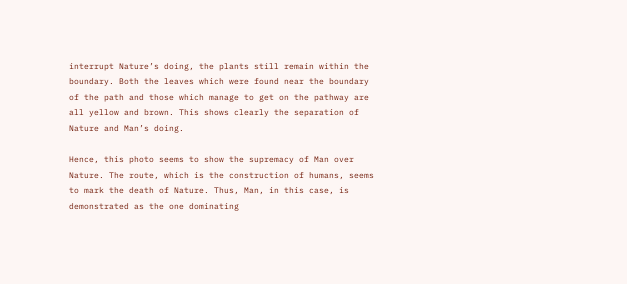interrupt Nature’s doing, the plants still remain within the boundary. Both the leaves which were found near the boundary of the path and those which manage to get on the pathway are all yellow and brown. This shows clearly the separation of Nature and Man’s doing.

Hence, this photo seems to show the supremacy of Man over Nature. The route, which is the construction of humans, seems to mark the death of Nature. Thus, Man, in this case, is demonstrated as the one dominating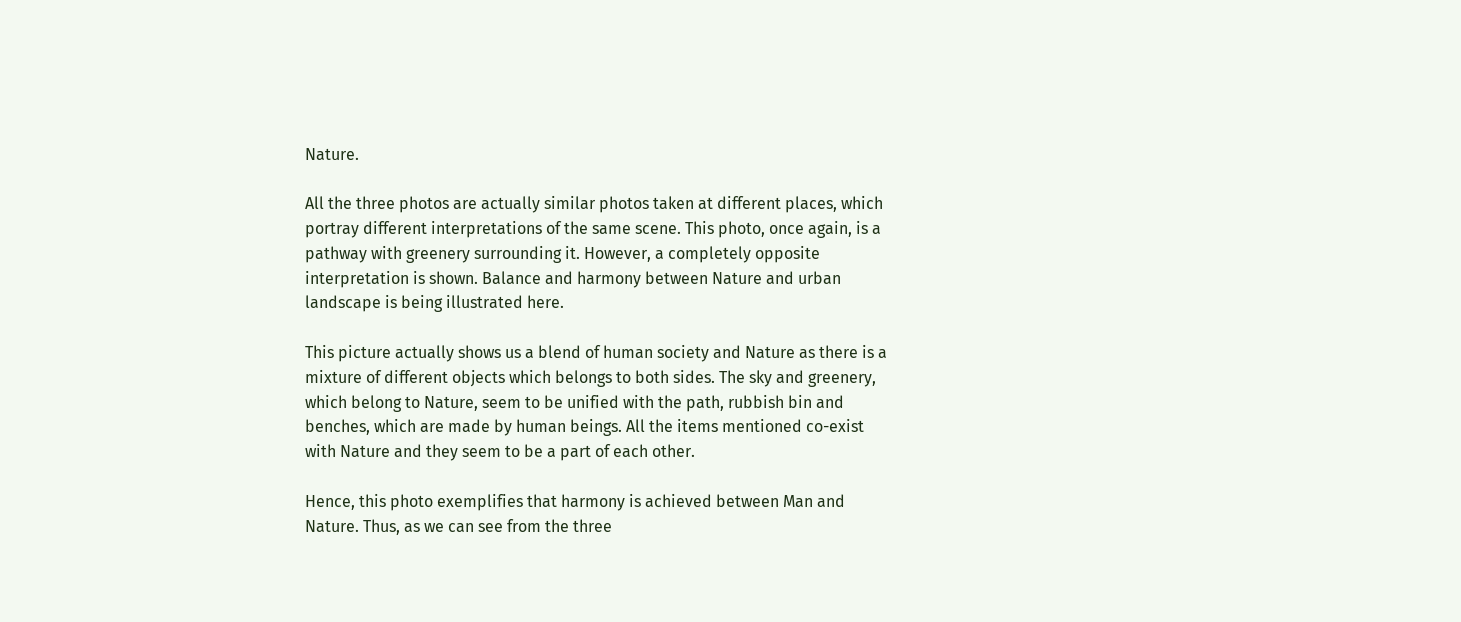Nature.

All the three photos are actually similar photos taken at different places, which portray different interpretations of the same scene. This photo, once again, is a pathway with greenery surrounding it. However, a completely opposite interpretation is shown. Balance and harmony between Nature and urban landscape is being illustrated here.

This picture actually shows us a blend of human society and Nature as there is a mixture of different objects which belongs to both sides. The sky and greenery, which belong to Nature, seem to be unified with the path, rubbish bin and benches, which are made by human beings. All the items mentioned co-exist with Nature and they seem to be a part of each other.

Hence, this photo exemplifies that harmony is achieved between Man and Nature. Thus, as we can see from the three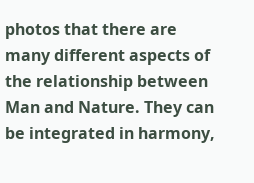photos that there are many different aspects of the relationship between Man and Nature. They can be integrated in harmony,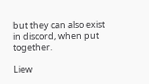but they can also exist in discord, when put together.

Liew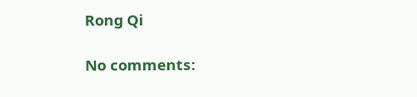Rong Qi

No comments: